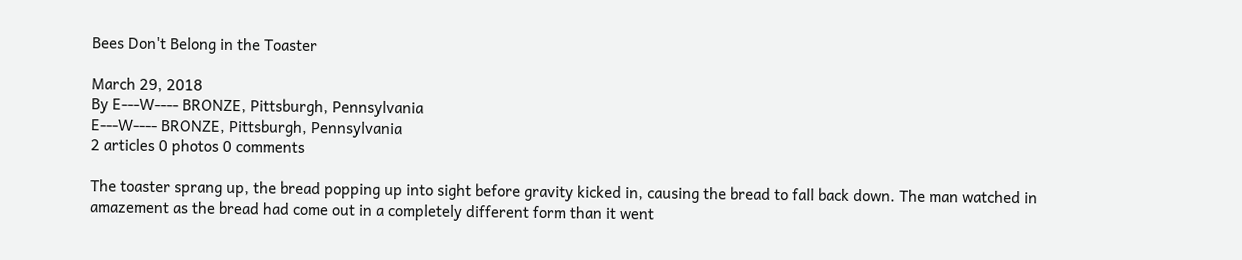Bees Don't Belong in the Toaster

March 29, 2018
By E---W---- BRONZE, Pittsburgh, Pennsylvania
E---W---- BRONZE, Pittsburgh, Pennsylvania
2 articles 0 photos 0 comments

The toaster sprang up, the bread popping up into sight before gravity kicked in, causing the bread to fall back down. The man watched in amazement as the bread had come out in a completely different form than it went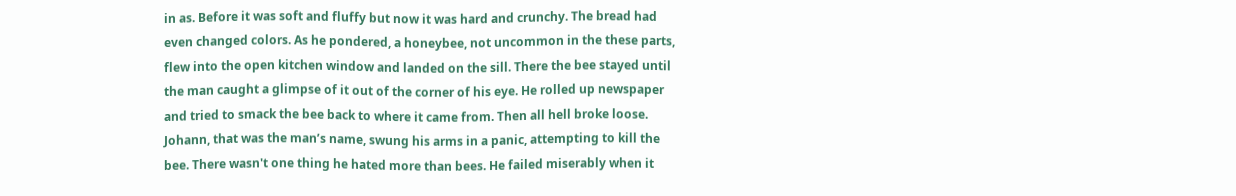in as. Before it was soft and fluffy but now it was hard and crunchy. The bread had even changed colors. As he pondered, a honeybee, not uncommon in the these parts, flew into the open kitchen window and landed on the sill. There the bee stayed until the man caught a glimpse of it out of the corner of his eye. He rolled up newspaper and tried to smack the bee back to where it came from. Then all hell broke loose. Johann, that was the man’s name, swung his arms in a panic, attempting to kill the bee. There wasn't one thing he hated more than bees. He failed miserably when it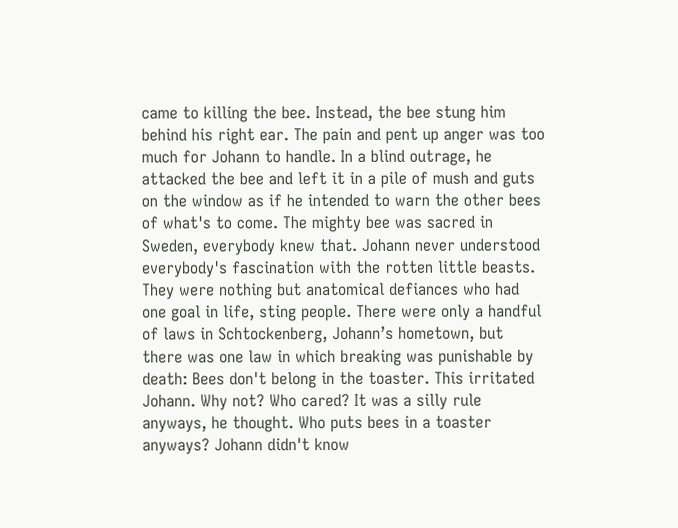came to killing the bee. Instead, the bee stung him behind his right ear. The pain and pent up anger was too much for Johann to handle. In a blind outrage, he attacked the bee and left it in a pile of mush and guts on the window as if he intended to warn the other bees of what's to come. The mighty bee was sacred in Sweden, everybody knew that. Johann never understood everybody's fascination with the rotten little beasts. They were nothing but anatomical defiances who had one goal in life, sting people. There were only a handful of laws in Schtockenberg, Johann’s hometown, but there was one law in which breaking was punishable by death: Bees don't belong in the toaster. This irritated Johann. Why not? Who cared? It was a silly rule anyways, he thought. Who puts bees in a toaster anyways? Johann didn't know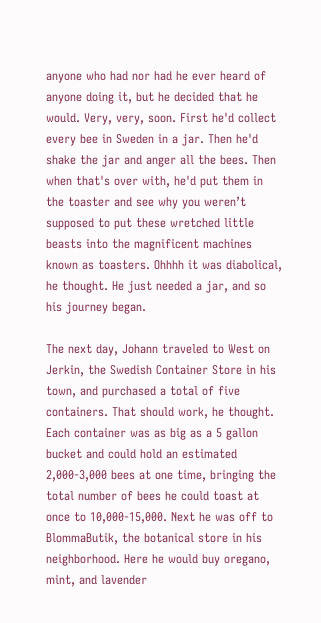anyone who had nor had he ever heard of anyone doing it, but he decided that he would. Very, very, soon. First he'd collect every bee in Sweden in a jar. Then he'd shake the jar and anger all the bees. Then when that's over with, he'd put them in the toaster and see why you weren’t supposed to put these wretched little beasts into the magnificent machines known as toasters. Ohhhh it was diabolical, he thought. He just needed a jar, and so his journey began.

The next day, Johann traveled to West on Jerkin, the Swedish Container Store in his town, and purchased a total of five containers. That should work, he thought. Each container was as big as a 5 gallon bucket and could hold an estimated 2,000-3,000 bees at one time, bringing the total number of bees he could toast at once to 10,000-15,000. Next he was off to BlommaButik, the botanical store in his neighborhood. Here he would buy oregano, mint, and lavender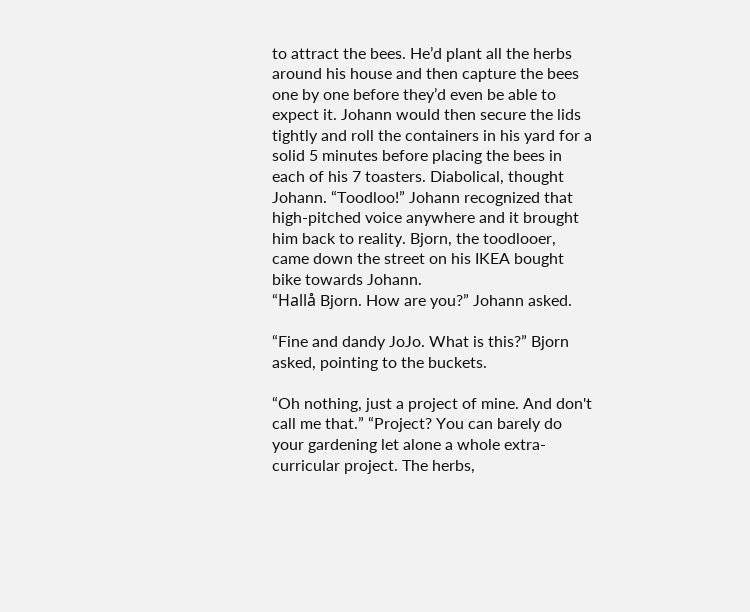to attract the bees. He’d plant all the herbs around his house and then capture the bees one by one before they’d even be able to expect it. Johann would then secure the lids tightly and roll the containers in his yard for a solid 5 minutes before placing the bees in each of his 7 toasters. Diabolical, thought Johann. “Toodloo!” Johann recognized that high-pitched voice anywhere and it brought him back to reality. Bjorn, the toodlooer, came down the street on his IKEA bought bike towards Johann.
“Hallå Bjorn. How are you?” Johann asked.

“Fine and dandy JoJo. What is this?” Bjorn asked, pointing to the buckets.

“Oh nothing, just a project of mine. And don't call me that.” “Project? You can barely do your gardening let alone a whole extra-curricular project. The herbs,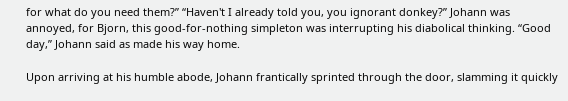for what do you need them?” “Haven't I already told you, you ignorant donkey?” Johann was annoyed, for Bjorn, this good-for-nothing simpleton was interrupting his diabolical thinking. “Good day,” Johann said as made his way home.

Upon arriving at his humble abode, Johann frantically sprinted through the door, slamming it quickly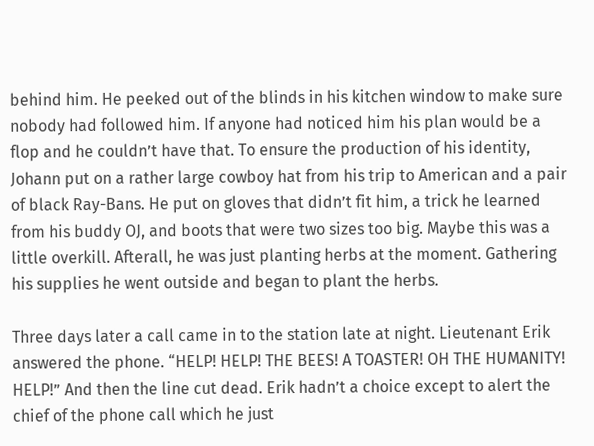behind him. He peeked out of the blinds in his kitchen window to make sure nobody had followed him. If anyone had noticed him his plan would be a flop and he couldn’t have that. To ensure the production of his identity, Johann put on a rather large cowboy hat from his trip to American and a pair of black Ray-Bans. He put on gloves that didn’t fit him, a trick he learned from his buddy OJ, and boots that were two sizes too big. Maybe this was a little overkill. Afterall, he was just planting herbs at the moment. Gathering his supplies he went outside and began to plant the herbs.

Three days later a call came in to the station late at night. Lieutenant Erik answered the phone. “HELP! HELP! THE BEES! A TOASTER! OH THE HUMANITY! HELP!” And then the line cut dead. Erik hadn’t a choice except to alert the chief of the phone call which he just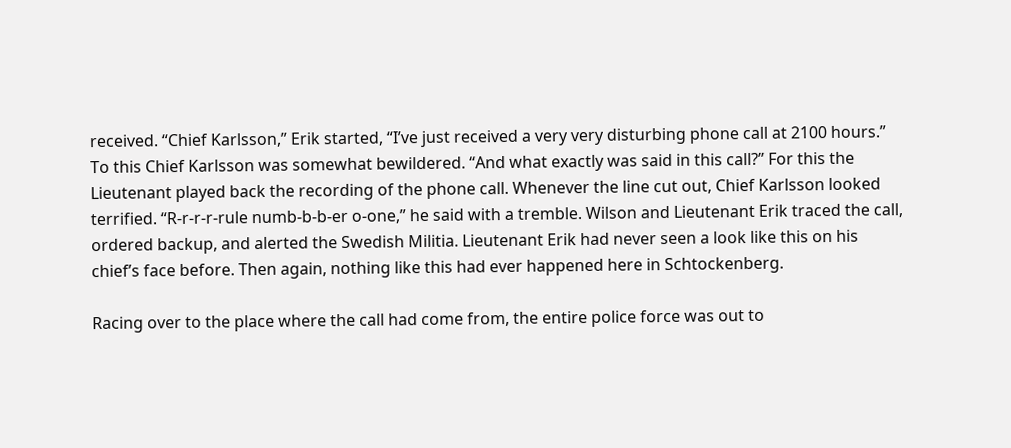received. “Chief Karlsson,” Erik started, “I’ve just received a very very disturbing phone call at 2100 hours.” To this Chief Karlsson was somewhat bewildered. “And what exactly was said in this call?” For this the Lieutenant played back the recording of the phone call. Whenever the line cut out, Chief Karlsson looked terrified. “R-r-r-r-rule numb-b-b-er o-one,” he said with a tremble. Wilson and Lieutenant Erik traced the call, ordered backup, and alerted the Swedish Militia. Lieutenant Erik had never seen a look like this on his chief’s face before. Then again, nothing like this had ever happened here in Schtockenberg.

Racing over to the place where the call had come from, the entire police force was out to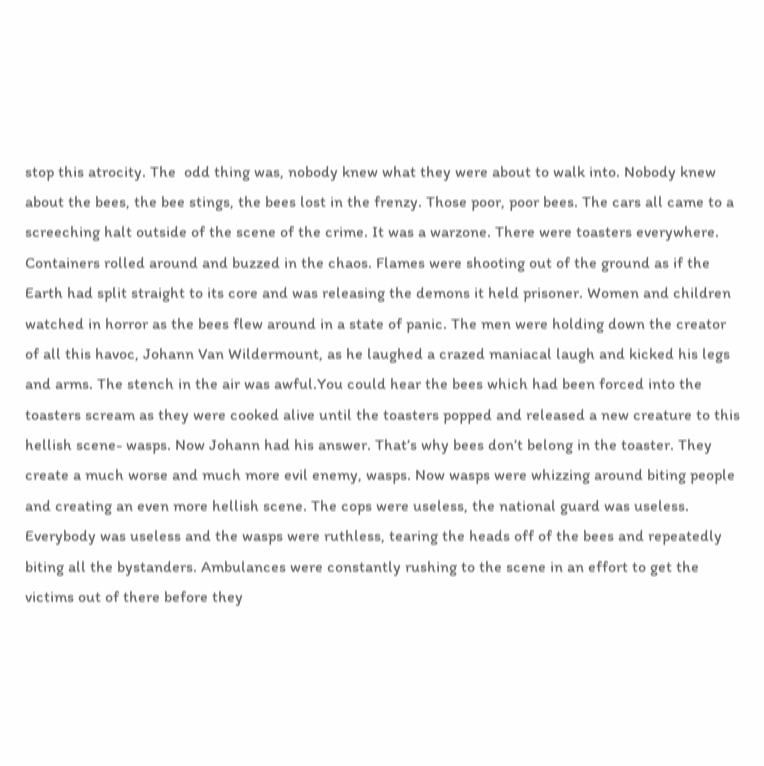stop this atrocity. The  odd thing was, nobody knew what they were about to walk into. Nobody knew about the bees, the bee stings, the bees lost in the frenzy. Those poor, poor bees. The cars all came to a screeching halt outside of the scene of the crime. It was a warzone. There were toasters everywhere. Containers rolled around and buzzed in the chaos. Flames were shooting out of the ground as if the Earth had split straight to its core and was releasing the demons it held prisoner. Women and children watched in horror as the bees flew around in a state of panic. The men were holding down the creator of all this havoc, Johann Van Wildermount, as he laughed a crazed maniacal laugh and kicked his legs and arms. The stench in the air was awful.You could hear the bees which had been forced into the toasters scream as they were cooked alive until the toasters popped and released a new creature to this hellish scene- wasps. Now Johann had his answer. That’s why bees don’t belong in the toaster. They create a much worse and much more evil enemy, wasps. Now wasps were whizzing around biting people and creating an even more hellish scene. The cops were useless, the national guard was useless. Everybody was useless and the wasps were ruthless, tearing the heads off of the bees and repeatedly biting all the bystanders. Ambulances were constantly rushing to the scene in an effort to get the victims out of there before they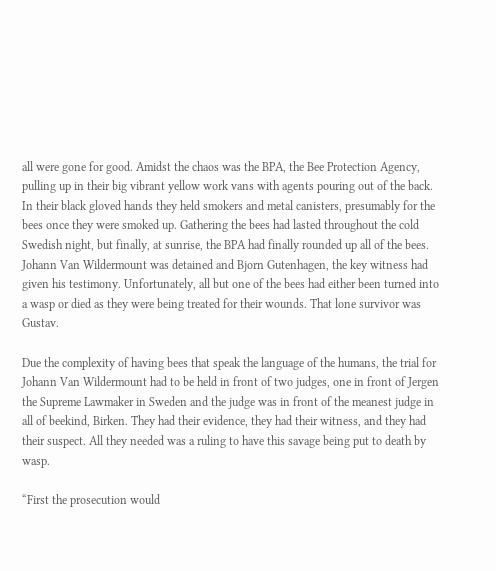all were gone for good. Amidst the chaos was the BPA, the Bee Protection Agency, pulling up in their big vibrant yellow work vans with agents pouring out of the back. In their black gloved hands they held smokers and metal canisters, presumably for the bees once they were smoked up. Gathering the bees had lasted throughout the cold Swedish night, but finally, at sunrise, the BPA had finally rounded up all of the bees. Johann Van Wildermount was detained and Bjorn Gutenhagen, the key witness had given his testimony. Unfortunately, all but one of the bees had either been turned into a wasp or died as they were being treated for their wounds. That lone survivor was Gustav.

Due the complexity of having bees that speak the language of the humans, the trial for Johann Van Wildermount had to be held in front of two judges, one in front of Jergen the Supreme Lawmaker in Sweden and the judge was in front of the meanest judge in all of beekind, Birken. They had their evidence, they had their witness, and they had their suspect. All they needed was a ruling to have this savage being put to death by wasp.

“First the prosecution would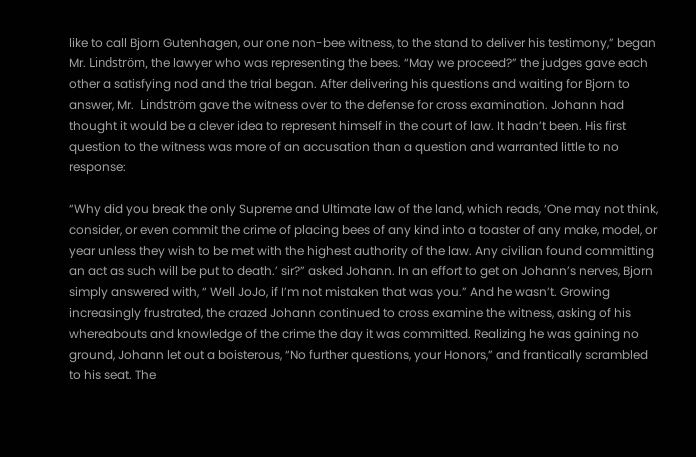like to call Bjorn Gutenhagen, our one non-bee witness, to the stand to deliver his testimony,” began Mr. Lindström, the lawyer who was representing the bees. “May we proceed?” the judges gave each other a satisfying nod and the trial began. After delivering his questions and waiting for Bjorn to answer, Mr.  Lindström gave the witness over to the defense for cross examination. Johann had thought it would be a clever idea to represent himself in the court of law. It hadn’t been. His first question to the witness was more of an accusation than a question and warranted little to no response:

“Why did you break the only Supreme and Ultimate law of the land, which reads, ‘One may not think, consider, or even commit the crime of placing bees of any kind into a toaster of any make, model, or year unless they wish to be met with the highest authority of the law. Any civilian found committing an act as such will be put to death.’ sir?” asked Johann. In an effort to get on Johann’s nerves, Bjorn simply answered with, “ Well JoJo, if I’m not mistaken that was you.” And he wasn’t. Growing increasingly frustrated, the crazed Johann continued to cross examine the witness, asking of his whereabouts and knowledge of the crime the day it was committed. Realizing he was gaining no ground, Johann let out a boisterous, “No further questions, your Honors,” and frantically scrambled to his seat. The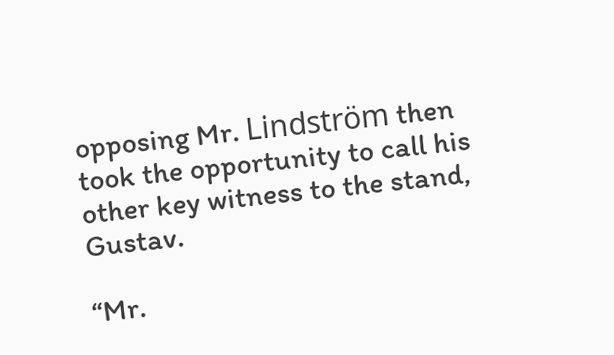opposing Mr. Lindström then took the opportunity to call his other key witness to the stand, Gustav.

“Mr.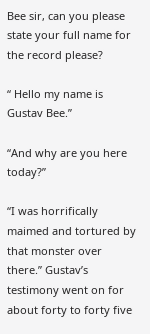Bee sir, can you please state your full name for the record please?

“ Hello my name is Gustav Bee.”

“And why are you here today?”

“I was horrifically maimed and tortured by that monster over there.” Gustav’s testimony went on for about forty to forty five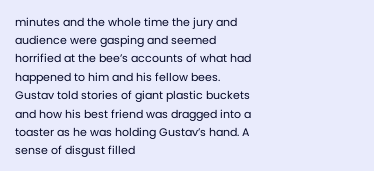minutes and the whole time the jury and audience were gasping and seemed horrified at the bee’s accounts of what had happened to him and his fellow bees. Gustav told stories of giant plastic buckets and how his best friend was dragged into a toaster as he was holding Gustav’s hand. A sense of disgust filled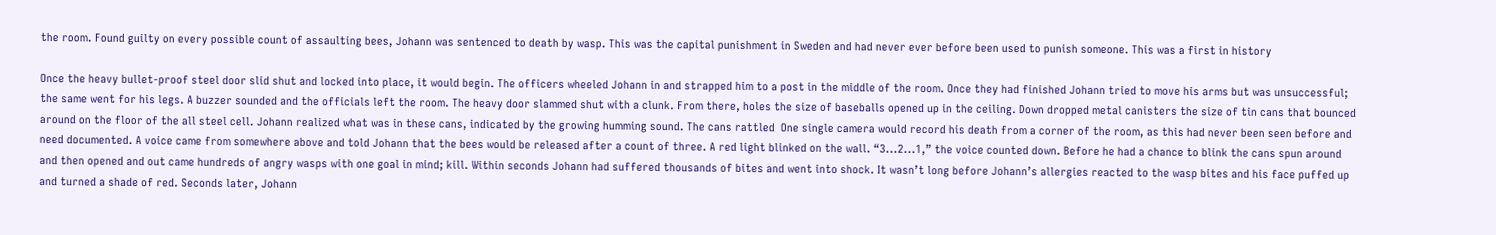the room. Found guilty on every possible count of assaulting bees, Johann was sentenced to death by wasp. This was the capital punishment in Sweden and had never ever before been used to punish someone. This was a first in history

Once the heavy bullet-proof steel door slid shut and locked into place, it would begin. The officers wheeled Johann in and strapped him to a post in the middle of the room. Once they had finished Johann tried to move his arms but was unsuccessful; the same went for his legs. A buzzer sounded and the officials left the room. The heavy door slammed shut with a clunk. From there, holes the size of baseballs opened up in the ceiling. Down dropped metal canisters the size of tin cans that bounced around on the floor of the all steel cell. Johann realized what was in these cans, indicated by the growing humming sound. The cans rattled  One single camera would record his death from a corner of the room, as this had never been seen before and need documented. A voice came from somewhere above and told Johann that the bees would be released after a count of three. A red light blinked on the wall. “3...2...1,” the voice counted down. Before he had a chance to blink the cans spun around and then opened and out came hundreds of angry wasps with one goal in mind; kill. Within seconds Johann had suffered thousands of bites and went into shock. It wasn’t long before Johann’s allergies reacted to the wasp bites and his face puffed up and turned a shade of red. Seconds later, Johann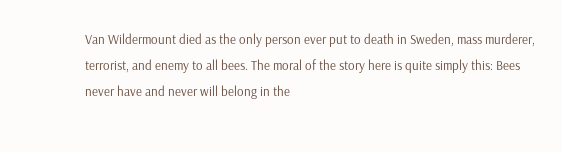Van Wildermount died as the only person ever put to death in Sweden, mass murderer, terrorist, and enemy to all bees. The moral of the story here is quite simply this: Bees never have and never will belong in the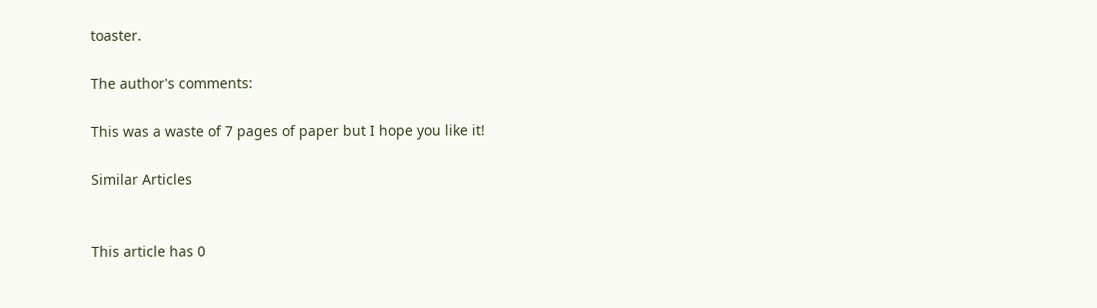toaster.

The author's comments:

This was a waste of 7 pages of paper but I hope you like it!

Similar Articles


This article has 0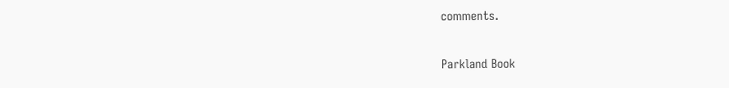comments.

Parkland Book